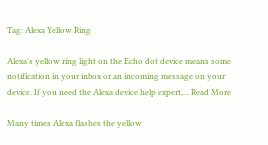Tag: Alexa Yellow Ring

Alexa's yellow ring light on the Echo dot device means some notification in your inbox or an incoming message on your device. If you need the Alexa device help expert,... Read More

Many times Alexa flashes the yellow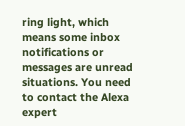ring light, which means some inbox notifications or messages are unread situations. You need to contact the Alexa expert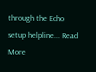through the Echo setup helpline... Read More